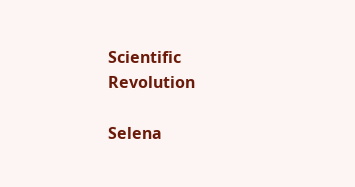Scientific Revolution

Selena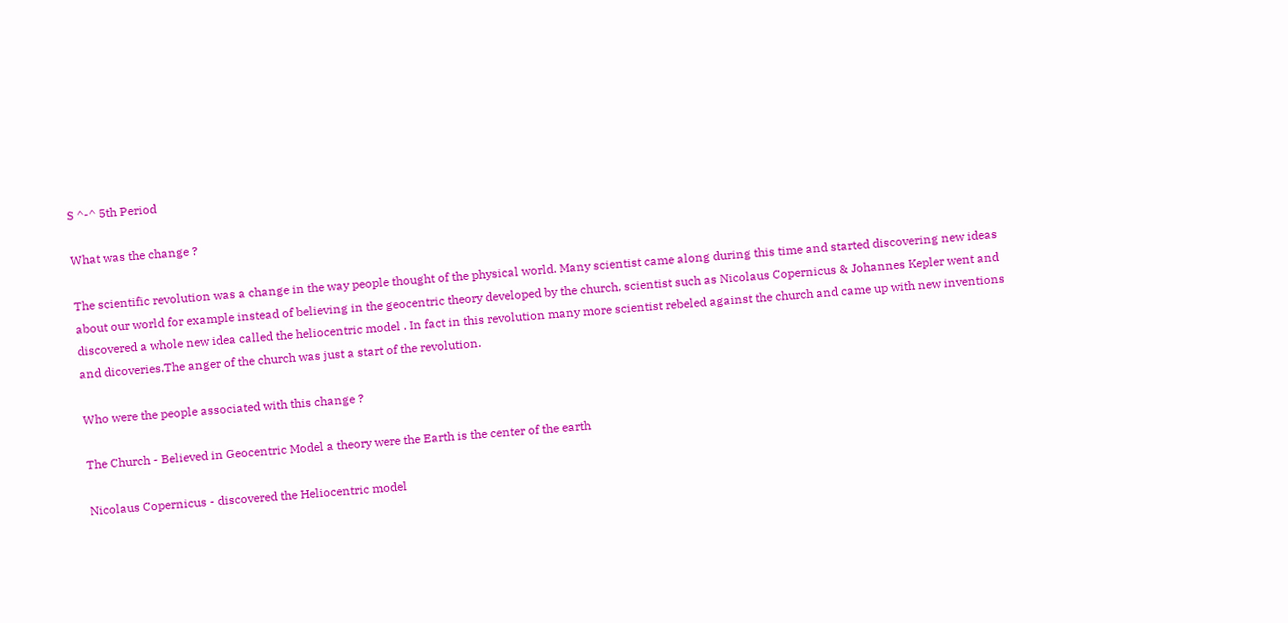S ^-^ 5th Period

What was the change ?

The scientific revolution was a change in the way people thought of the physical world. Many scientist came along during this time and started discovering new ideas about our world for example instead of believing in the geocentric theory developed by the church, scientist such as Nicolaus Copernicus & Johannes Kepler went and discovered a whole new idea called the heliocentric model . In fact in this revolution many more scientist rebeled against the church and came up with new inventions and dicoveries.The anger of the church was just a start of the revolution.

Who were the people associated with this change ?

The Church - Believed in Geocentric Model a theory were the Earth is the center of the earth

Nicolaus Copernicus - discovered the Heliocentric model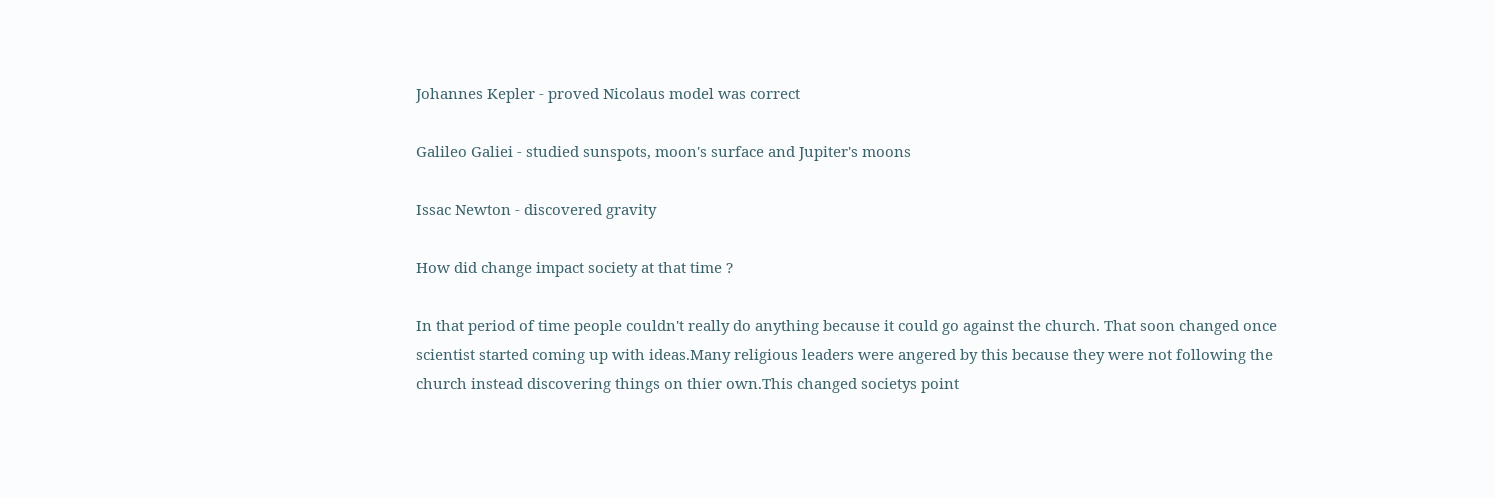Johannes Kepler - proved Nicolaus model was correct

Galileo Galiei - studied sunspots, moon's surface and Jupiter's moons

Issac Newton - discovered gravity

How did change impact society at that time ?

In that period of time people couldn't really do anything because it could go against the church. That soon changed once scientist started coming up with ideas.Many religious leaders were angered by this because they were not following the church instead discovering things on thier own.This changed societys point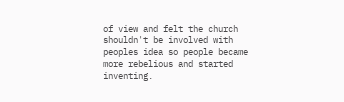of view and felt the church shouldn't be involved with peoples idea so people became more rebelious and started inventing.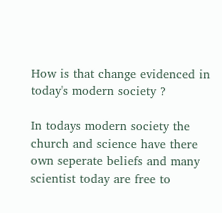How is that change evidenced in today's modern society ?

In todays modern society the church and science have there own seperate beliefs and many scientist today are free to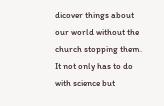dicover things about our world without the church stopping them. It not only has to do with science but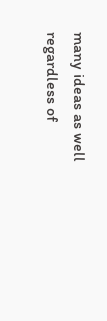many ideas as well regardless of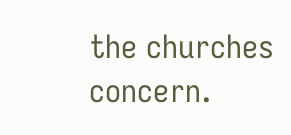the churches concern.